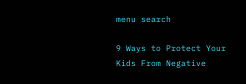menu search

9 Ways to Protect Your Kids From Negative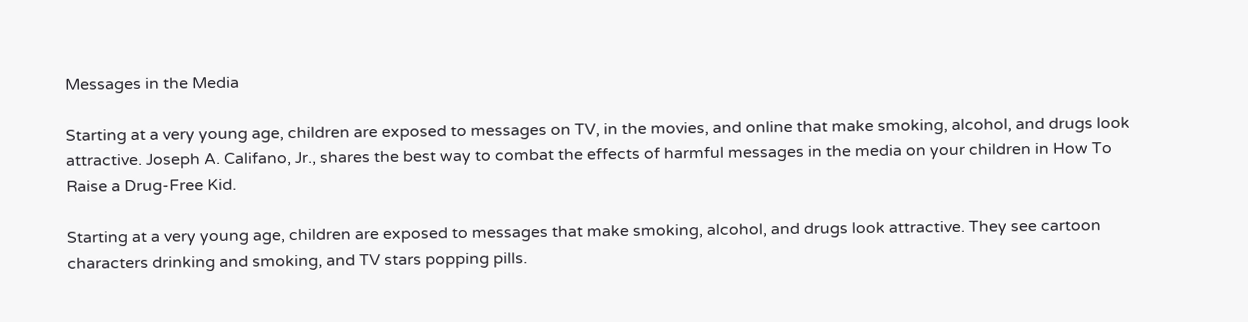Messages in the Media

Starting at a very young age, children are exposed to messages on TV, in the movies, and online that make smoking, alcohol, and drugs look attractive. Joseph A. Califano, Jr., shares the best way to combat the effects of harmful messages in the media on your children in How To Raise a Drug-Free Kid.

Starting at a very young age, children are exposed to messages that make smoking, alcohol, and drugs look attractive. They see cartoon characters drinking and smoking, and TV stars popping pills.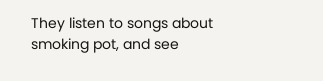They listen to songs about smoking pot, and see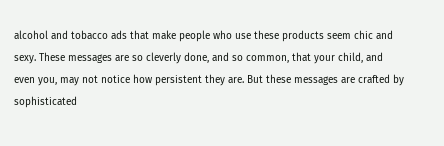alcohol and tobacco ads that make people who use these products seem chic and sexy. These messages are so cleverly done, and so common, that your child, and even you, may not notice how persistent they are. But these messages are crafted by sophisticated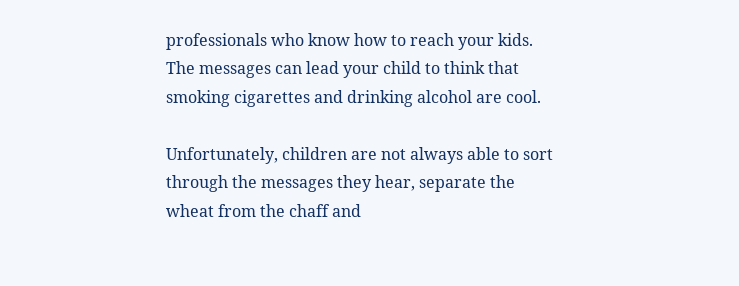professionals who know how to reach your kids. The messages can lead your child to think that smoking cigarettes and drinking alcohol are cool.

Unfortunately, children are not always able to sort through the messages they hear, separate the wheat from the chaff and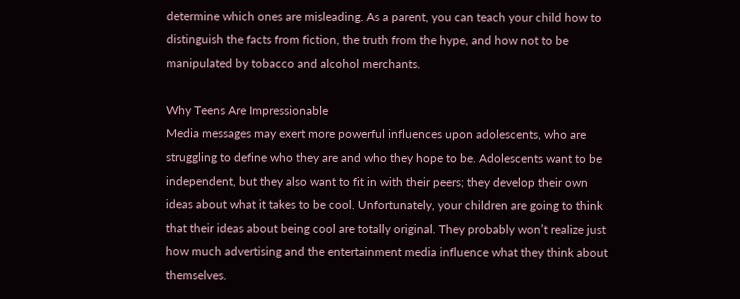determine which ones are misleading. As a parent, you can teach your child how to distinguish the facts from fiction, the truth from the hype, and how not to be manipulated by tobacco and alcohol merchants.

Why Teens Are Impressionable
Media messages may exert more powerful influences upon adolescents, who are struggling to define who they are and who they hope to be. Adolescents want to be independent, but they also want to fit in with their peers; they develop their own ideas about what it takes to be cool. Unfortunately, your children are going to think that their ideas about being cool are totally original. They probably won’t realize just how much advertising and the entertainment media influence what they think about themselves.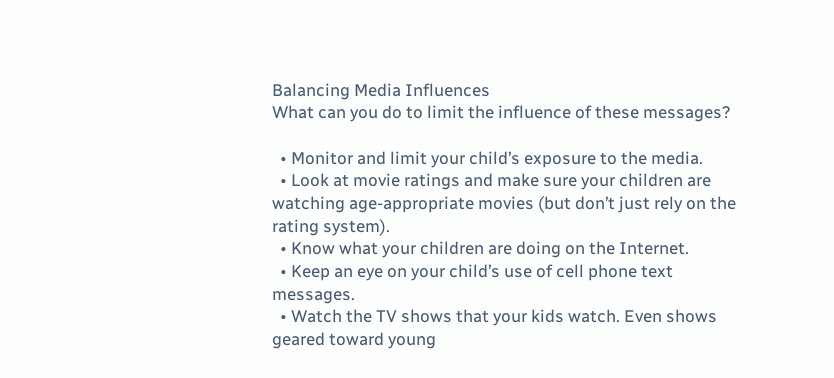Balancing Media Influences
What can you do to limit the influence of these messages?

  • Monitor and limit your child’s exposure to the media.
  • Look at movie ratings and make sure your children are watching age-appropriate movies (but don’t just rely on the rating system).
  • Know what your children are doing on the Internet.
  • Keep an eye on your child’s use of cell phone text messages.
  • Watch the TV shows that your kids watch. Even shows geared toward young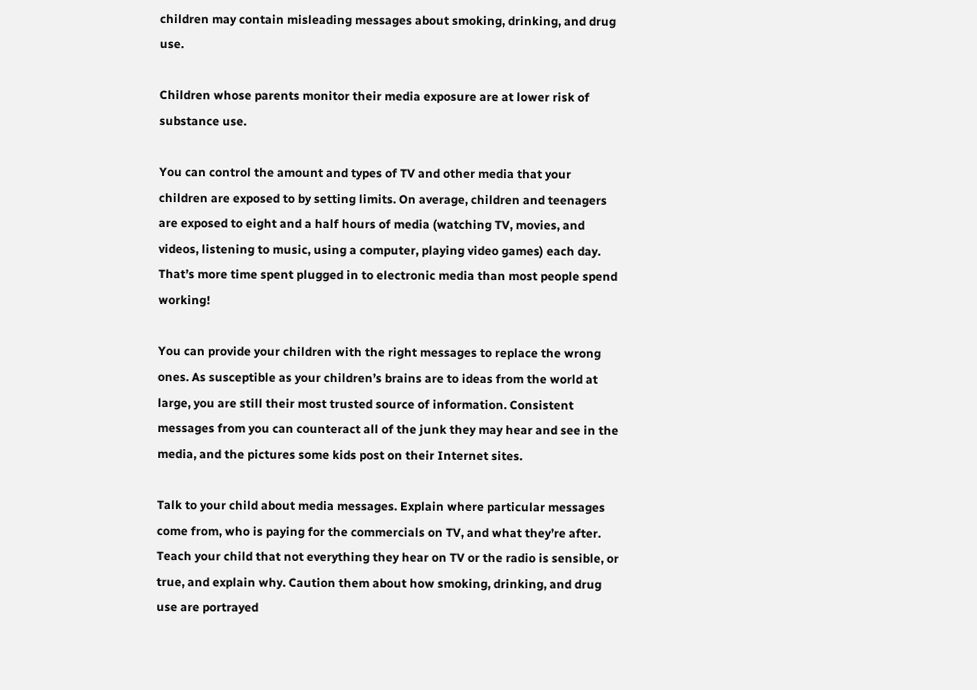children may contain misleading messages about smoking, drinking, and drug use.

Children whose parents monitor their media exposure are at lower risk of substance use.

You can control the amount and types of TV and other media that your children are exposed to by setting limits. On average, children and teenagers are exposed to eight and a half hours of media (watching TV, movies, and videos, listening to music, using a computer, playing video games) each day. That’s more time spent plugged in to electronic media than most people spend working!

You can provide your children with the right messages to replace the wrong ones. As susceptible as your children’s brains are to ideas from the world at large, you are still their most trusted source of information. Consistent messages from you can counteract all of the junk they may hear and see in the media, and the pictures some kids post on their Internet sites.

Talk to your child about media messages. Explain where particular messages come from, who is paying for the commercials on TV, and what they’re after. Teach your child that not everything they hear on TV or the radio is sensible, or true, and explain why. Caution them about how smoking, drinking, and drug use are portrayed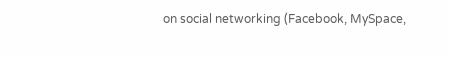on social networking (Facebook, MySpace,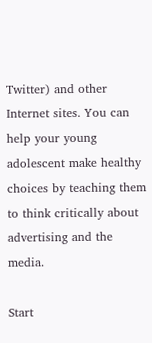Twitter) and other Internet sites. You can help your young adolescent make healthy choices by teaching them to think critically about advertising and the media.

Start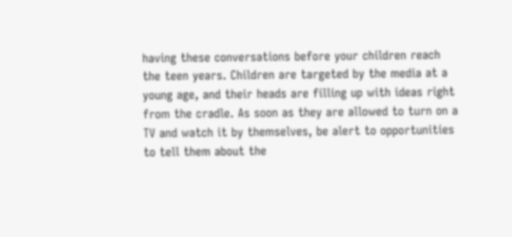having these conversations before your children reach the teen years. Children are targeted by the media at a young age, and their heads are filling up with ideas right from the cradle. As soon as they are allowed to turn on a TV and watch it by themselves, be alert to opportunities to tell them about the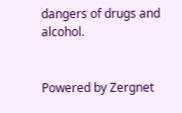dangers of drugs and alcohol.


Powered by Zergnet